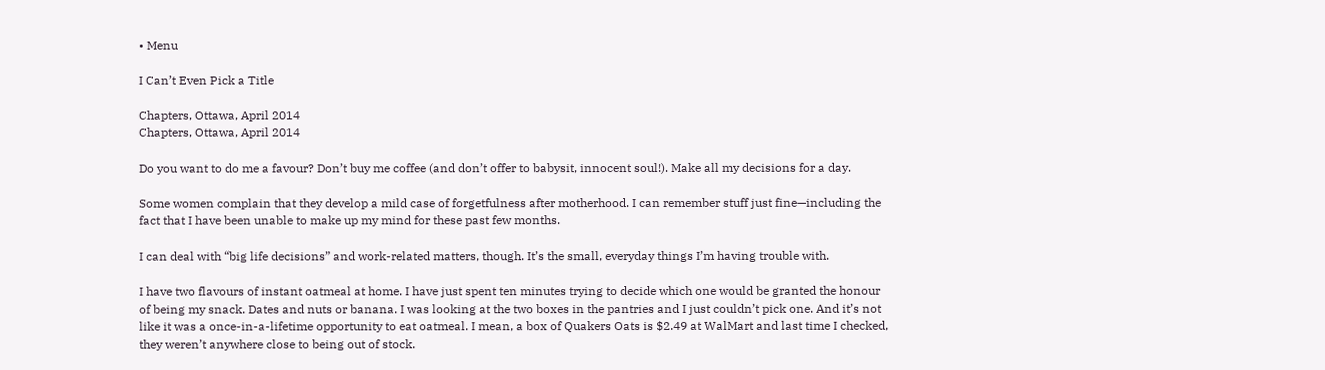• Menu

I Can’t Even Pick a Title

Chapters, Ottawa, April 2014
Chapters, Ottawa, April 2014

Do you want to do me a favour? Don’t buy me coffee (and don’t offer to babysit, innocent soul!). Make all my decisions for a day.

Some women complain that they develop a mild case of forgetfulness after motherhood. I can remember stuff just fine—including the fact that I have been unable to make up my mind for these past few months.

I can deal with “big life decisions” and work-related matters, though. It’s the small, everyday things I’m having trouble with.

I have two flavours of instant oatmeal at home. I have just spent ten minutes trying to decide which one would be granted the honour of being my snack. Dates and nuts or banana. I was looking at the two boxes in the pantries and I just couldn’t pick one. And it’s not like it was a once-in-a-lifetime opportunity to eat oatmeal. I mean, a box of Quakers Oats is $2.49 at WalMart and last time I checked, they weren’t anywhere close to being out of stock.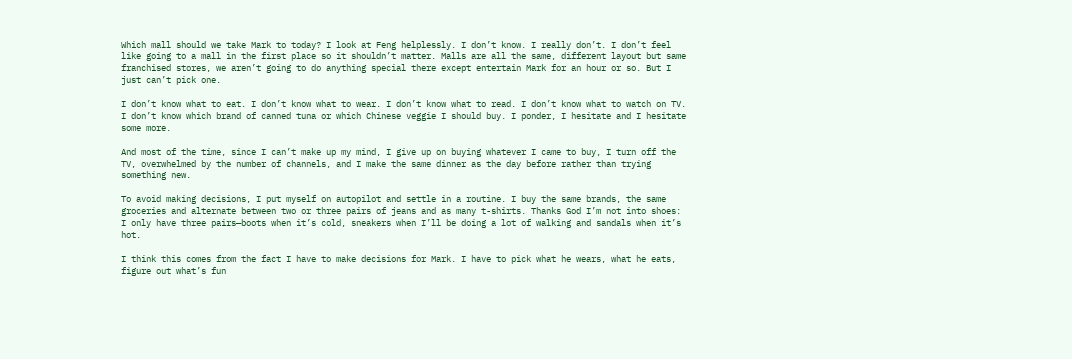Which mall should we take Mark to today? I look at Feng helplessly. I don’t know. I really don’t. I don’t feel like going to a mall in the first place so it shouldn’t matter. Malls are all the same, different layout but same franchised stores, we aren’t going to do anything special there except entertain Mark for an hour or so. But I just can’t pick one.

I don’t know what to eat. I don’t know what to wear. I don’t know what to read. I don’t know what to watch on TV. I don’t know which brand of canned tuna or which Chinese veggie I should buy. I ponder, I hesitate and I hesitate some more.

And most of the time, since I can’t make up my mind, I give up on buying whatever I came to buy, I turn off the TV, overwhelmed by the number of channels, and I make the same dinner as the day before rather than trying something new.

To avoid making decisions, I put myself on autopilot and settle in a routine. I buy the same brands, the same groceries and alternate between two or three pairs of jeans and as many t-shirts. Thanks God I’m not into shoes: I only have three pairs—boots when it’s cold, sneakers when I’ll be doing a lot of walking and sandals when it’s hot.

I think this comes from the fact I have to make decisions for Mark. I have to pick what he wears, what he eats, figure out what’s fun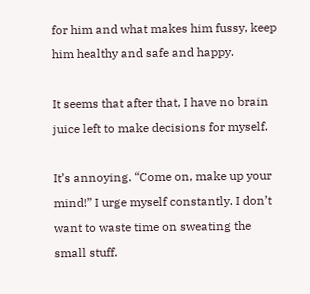for him and what makes him fussy, keep him healthy and safe and happy.

It seems that after that, I have no brain juice left to make decisions for myself.

It’s annoying. “Come on, make up your mind!” I urge myself constantly. I don’t want to waste time on sweating the small stuff.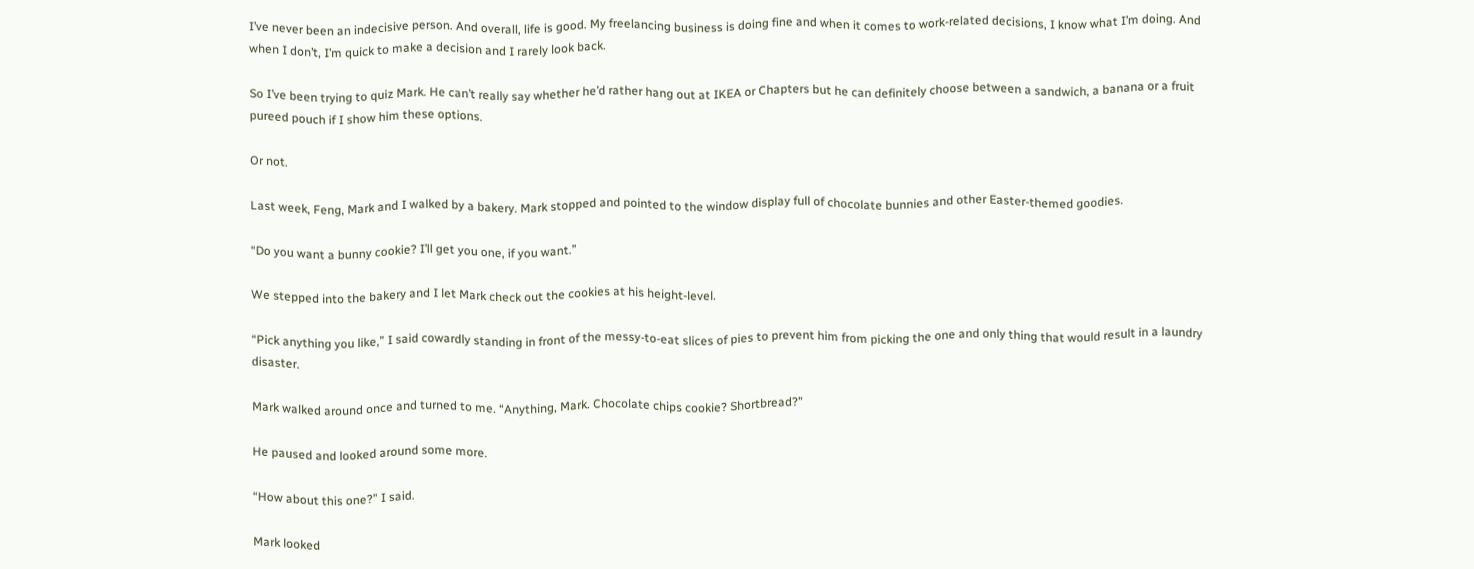I’ve never been an indecisive person. And overall, life is good. My freelancing business is doing fine and when it comes to work-related decisions, I know what I’m doing. And when I don’t, I’m quick to make a decision and I rarely look back.

So I’ve been trying to quiz Mark. He can’t really say whether he’d rather hang out at IKEA or Chapters but he can definitely choose between a sandwich, a banana or a fruit pureed pouch if I show him these options.

Or not.

Last week, Feng, Mark and I walked by a bakery. Mark stopped and pointed to the window display full of chocolate bunnies and other Easter-themed goodies.

“Do you want a bunny cookie? I’ll get you one, if you want.”

We stepped into the bakery and I let Mark check out the cookies at his height-level.

“Pick anything you like,” I said cowardly standing in front of the messy-to-eat slices of pies to prevent him from picking the one and only thing that would result in a laundry disaster.

Mark walked around once and turned to me. “Anything, Mark. Chocolate chips cookie? Shortbread?”

He paused and looked around some more.

“How about this one?” I said.

Mark looked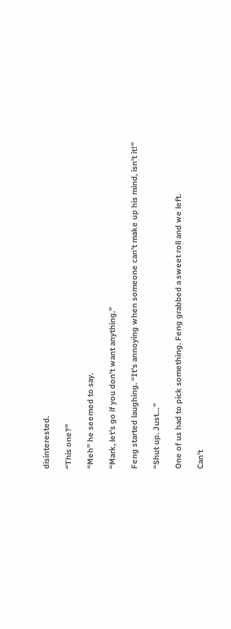disinterested.

“This one?”

“Meh” he seemed to say.

“Mark, let’s go if you don’t want anything.”

Feng started laughing. “It’s annoying when someone can’t make up his mind, isn’t it!”

“Shut up. Just…”

One of us had to pick something. Feng grabbed a sweet roll and we left.

Can’t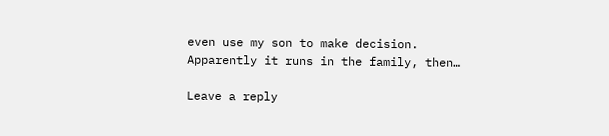even use my son to make decision. Apparently it runs in the family, then…

Leave a reply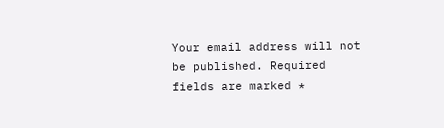Your email address will not be published. Required fields are marked *